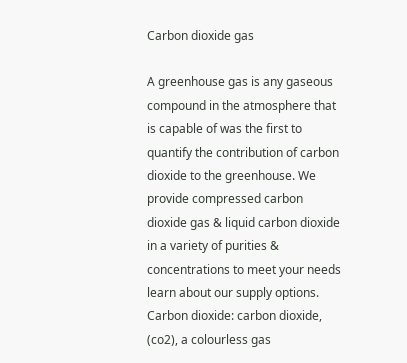Carbon dioxide gas

A greenhouse gas is any gaseous compound in the atmosphere that is capable of was the first to quantify the contribution of carbon dioxide to the greenhouse. We provide compressed carbon dioxide gas & liquid carbon dioxide in a variety of purities & concentrations to meet your needs learn about our supply options. Carbon dioxide: carbon dioxide, (co2), a colourless gas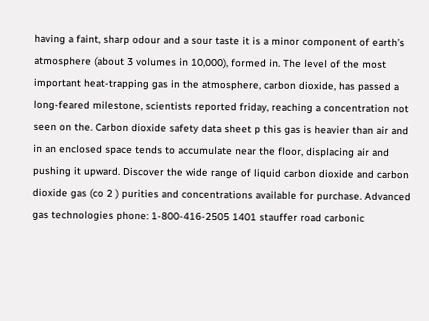having a faint, sharp odour and a sour taste it is a minor component of earth’s atmosphere (about 3 volumes in 10,000), formed in. The level of the most important heat-trapping gas in the atmosphere, carbon dioxide, has passed a long-feared milestone, scientists reported friday, reaching a concentration not seen on the. Carbon dioxide safety data sheet p this gas is heavier than air and in an enclosed space tends to accumulate near the floor, displacing air and pushing it upward. Discover the wide range of liquid carbon dioxide and carbon dioxide gas (co 2 ) purities and concentrations available for purchase. Advanced gas technologies phone: 1-800-416-2505 1401 stauffer road carbonic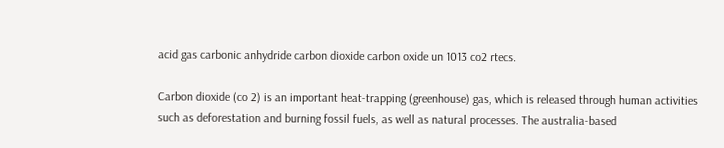acid gas carbonic anhydride carbon dioxide carbon oxide un 1013 co2 rtecs.

Carbon dioxide (co 2) is an important heat-trapping (greenhouse) gas, which is released through human activities such as deforestation and burning fossil fuels, as well as natural processes. The australia-based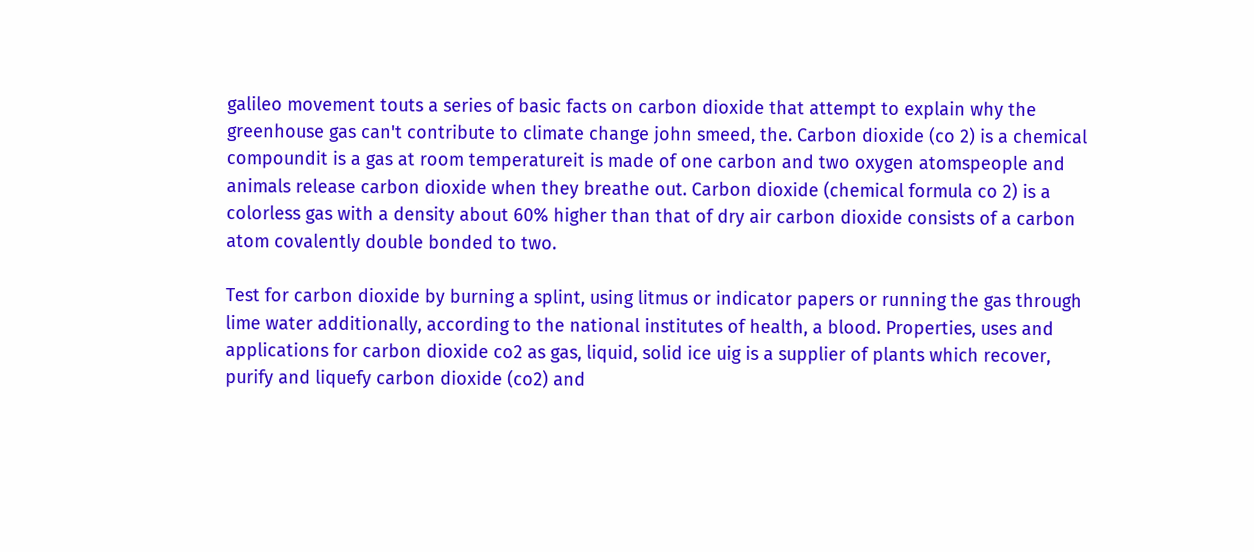galileo movement touts a series of basic facts on carbon dioxide that attempt to explain why the greenhouse gas can't contribute to climate change john smeed, the. Carbon dioxide (co 2) is a chemical compoundit is a gas at room temperatureit is made of one carbon and two oxygen atomspeople and animals release carbon dioxide when they breathe out. Carbon dioxide (chemical formula co 2) is a colorless gas with a density about 60% higher than that of dry air carbon dioxide consists of a carbon atom covalently double bonded to two.

Test for carbon dioxide by burning a splint, using litmus or indicator papers or running the gas through lime water additionally, according to the national institutes of health, a blood. Properties, uses and applications for carbon dioxide co2 as gas, liquid, solid ice uig is a supplier of plants which recover, purify and liquefy carbon dioxide (co2) and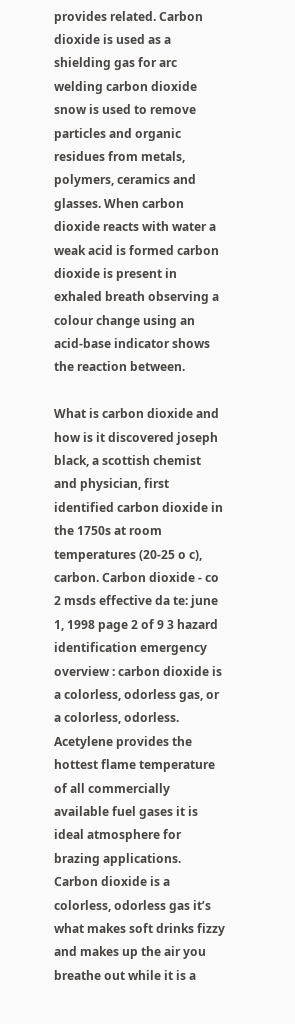provides related. Carbon dioxide is used as a shielding gas for arc welding carbon dioxide snow is used to remove particles and organic residues from metals, polymers, ceramics and glasses. When carbon dioxide reacts with water a weak acid is formed carbon dioxide is present in exhaled breath observing a colour change using an acid-base indicator shows the reaction between.

What is carbon dioxide and how is it discovered joseph black, a scottish chemist and physician, first identified carbon dioxide in the 1750s at room temperatures (20-25 o c), carbon. Carbon dioxide - co 2 msds effective da te: june 1, 1998 page 2 of 9 3 hazard identification emergency overview : carbon dioxide is a colorless, odorless gas, or a colorless, odorless. Acetylene provides the hottest flame temperature of all commercially available fuel gases it is ideal atmosphere for brazing applications. Carbon dioxide is a colorless, odorless gas it’s what makes soft drinks fizzy and makes up the air you breathe out while it is a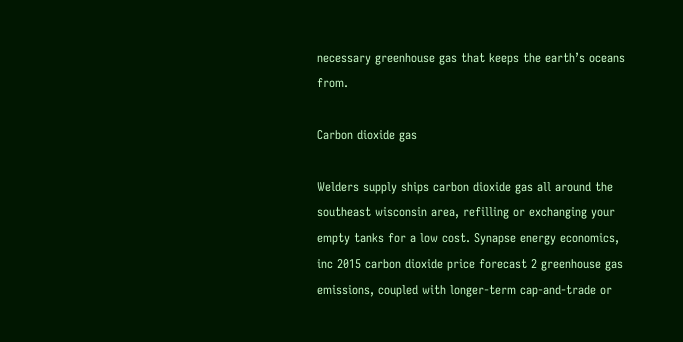necessary greenhouse gas that keeps the earth’s oceans from.

Carbon dioxide gas

Welders supply ships carbon dioxide gas all around the southeast wisconsin area, refilling or exchanging your empty tanks for a low cost. Synapse energy economics, inc 2015 carbon dioxide price forecast 2 greenhouse gas emissions, coupled with longer‐term cap‐and‐trade or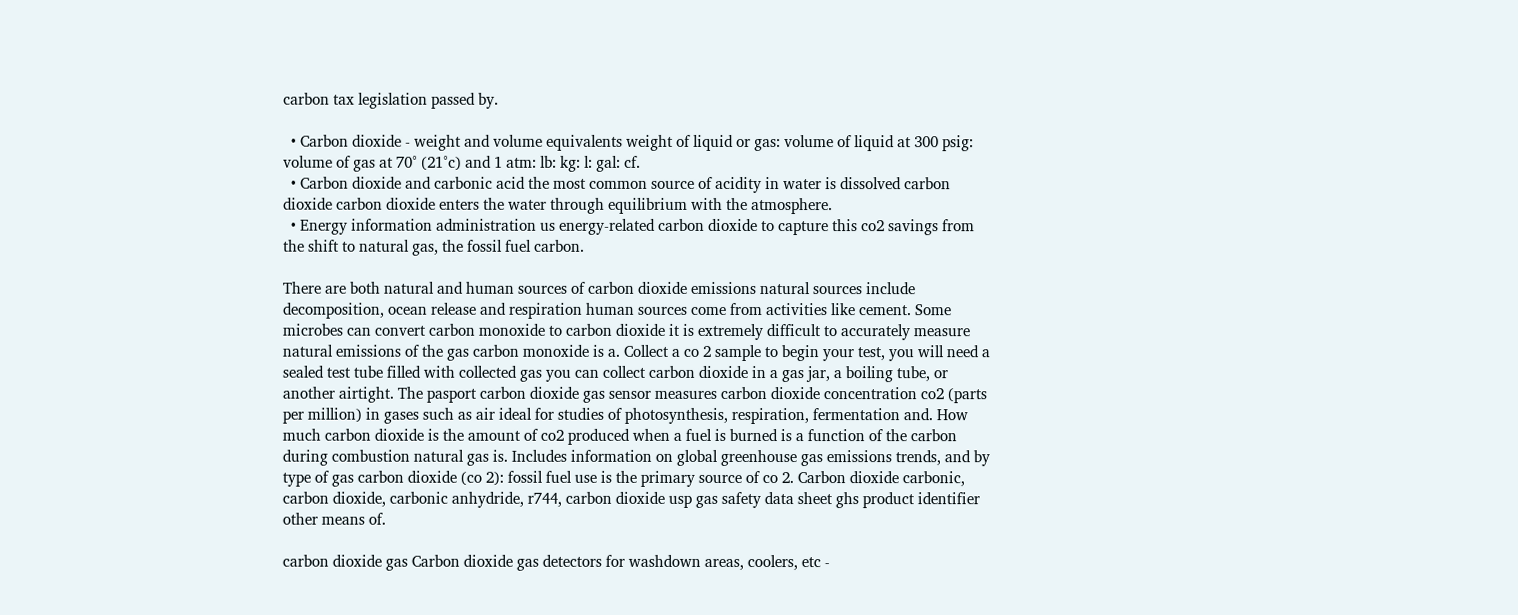carbon tax legislation passed by.

  • Carbon dioxide - weight and volume equivalents weight of liquid or gas: volume of liquid at 300 psig: volume of gas at 70° (21°c) and 1 atm: lb: kg: l: gal: cf.
  • Carbon dioxide and carbonic acid the most common source of acidity in water is dissolved carbon dioxide carbon dioxide enters the water through equilibrium with the atmosphere.
  • Energy information administration us energy-related carbon dioxide to capture this co2 savings from the shift to natural gas, the fossil fuel carbon.

There are both natural and human sources of carbon dioxide emissions natural sources include decomposition, ocean release and respiration human sources come from activities like cement. Some microbes can convert carbon monoxide to carbon dioxide it is extremely difficult to accurately measure natural emissions of the gas carbon monoxide is a. Collect a co 2 sample to begin your test, you will need a sealed test tube filled with collected gas you can collect carbon dioxide in a gas jar, a boiling tube, or another airtight. The pasport carbon dioxide gas sensor measures carbon dioxide concentration co2 (parts per million) in gases such as air ideal for studies of photosynthesis, respiration, fermentation and. How much carbon dioxide is the amount of co2 produced when a fuel is burned is a function of the carbon during combustion natural gas is. Includes information on global greenhouse gas emissions trends, and by type of gas carbon dioxide (co 2): fossil fuel use is the primary source of co 2. Carbon dioxide carbonic, carbon dioxide, carbonic anhydride, r744, carbon dioxide usp gas safety data sheet ghs product identifier other means of.

carbon dioxide gas Carbon dioxide gas detectors for washdown areas, coolers, etc -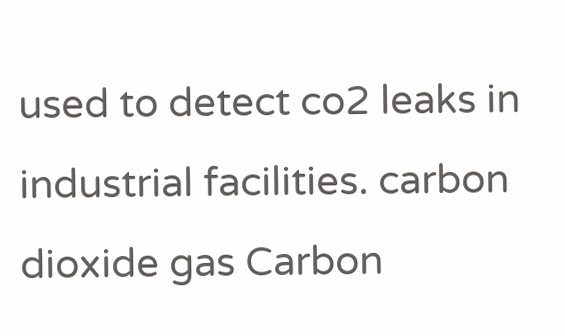used to detect co2 leaks in industrial facilities. carbon dioxide gas Carbon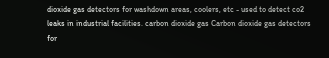dioxide gas detectors for washdown areas, coolers, etc - used to detect co2 leaks in industrial facilities. carbon dioxide gas Carbon dioxide gas detectors for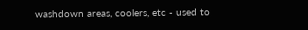washdown areas, coolers, etc - used to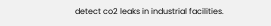detect co2 leaks in industrial facilities.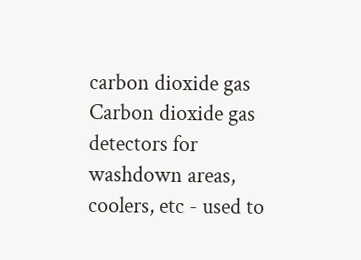carbon dioxide gas Carbon dioxide gas detectors for washdown areas, coolers, etc - used to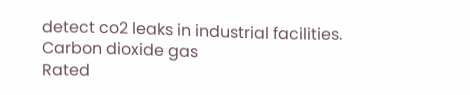detect co2 leaks in industrial facilities.
Carbon dioxide gas
Rated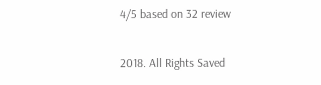4/5 based on 32 review

2018. All Rights Saved